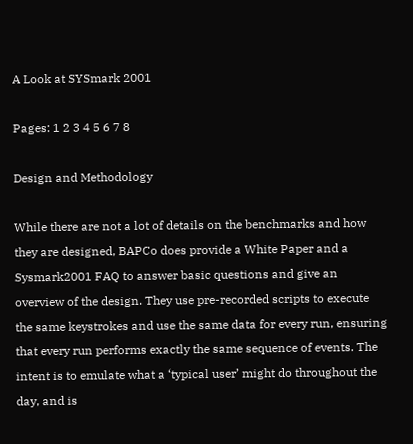A Look at SYSmark 2001

Pages: 1 2 3 4 5 6 7 8

Design and Methodology

While there are not a lot of details on the benchmarks and how they are designed, BAPCo does provide a White Paper and a Sysmark2001 FAQ to answer basic questions and give an overview of the design. They use pre-recorded scripts to execute the same keystrokes and use the same data for every run, ensuring that every run performs exactly the same sequence of events. The intent is to emulate what a ‘typical user’ might do throughout the day, and is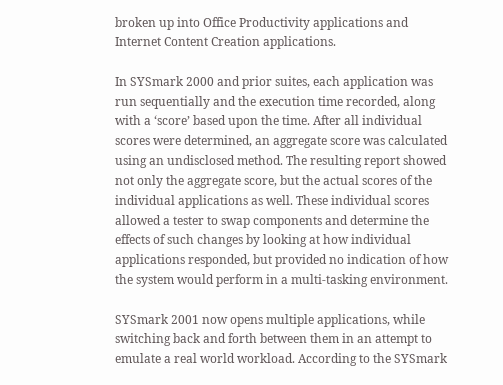broken up into Office Productivity applications and Internet Content Creation applications.

In SYSmark 2000 and prior suites, each application was run sequentially and the execution time recorded, along with a ‘score’ based upon the time. After all individual scores were determined, an aggregate score was calculated using an undisclosed method. The resulting report showed not only the aggregate score, but the actual scores of the individual applications as well. These individual scores allowed a tester to swap components and determine the effects of such changes by looking at how individual applications responded, but provided no indication of how the system would perform in a multi-tasking environment.

SYSmark 2001 now opens multiple applications, while switching back and forth between them in an attempt to emulate a real world workload. According to the SYSmark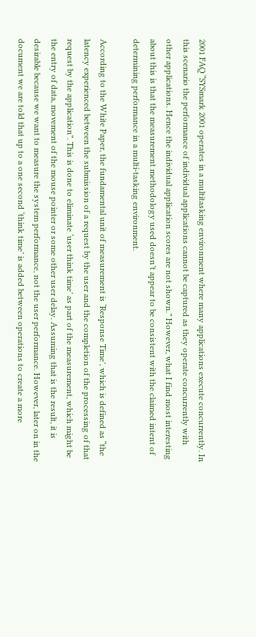2001 FAQ “SYSmark 2001 operates in a multitasking environment where many applications execute concurrently. In this scenario the performance of individual applications cannot be captured as they operate concurrently with other applications. Hence the individual application scores are not shown.” However, what I find most interesting about this is that the measurement methodology used doesn’t appear to be consistent with the claimed intent of determining performance in a multi-tasking environment.

According to the White Paper, the fundamental unit of measurement is ‘Response Time’, which is defined as “the latency experienced between the submission of a request by the user and the completion of the processing of that request by the application”. This is done to eliminate ‘user think time’ as part of the measurement, which might be the entry of data, movement of the mouse pointer or some other user delay. Assuming that is the result, it is desirable because we want to measure the system performance, not the user performance. However, later on in the document we are told that up to a one second ‘think time’ is added between operations to create a more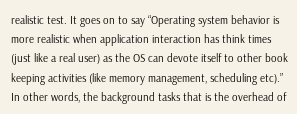realistic test. It goes on to say “Operating system behavior is more realistic when application interaction has think times (just like a real user) as the OS can devote itself to other book keeping activities (like memory management, scheduling etc).” In other words, the background tasks that is the overhead of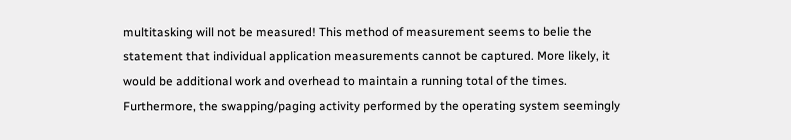multitasking will not be measured! This method of measurement seems to belie the statement that individual application measurements cannot be captured. More likely, it would be additional work and overhead to maintain a running total of the times. Furthermore, the swapping/paging activity performed by the operating system seemingly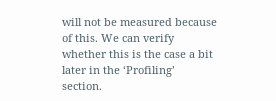will not be measured because of this. We can verify whether this is the case a bit later in the ‘Profiling’ section.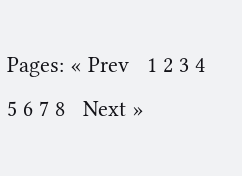Pages: « Prev   1 2 3 4 5 6 7 8   Next »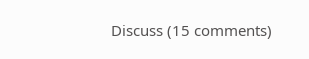Discuss (15 comments)